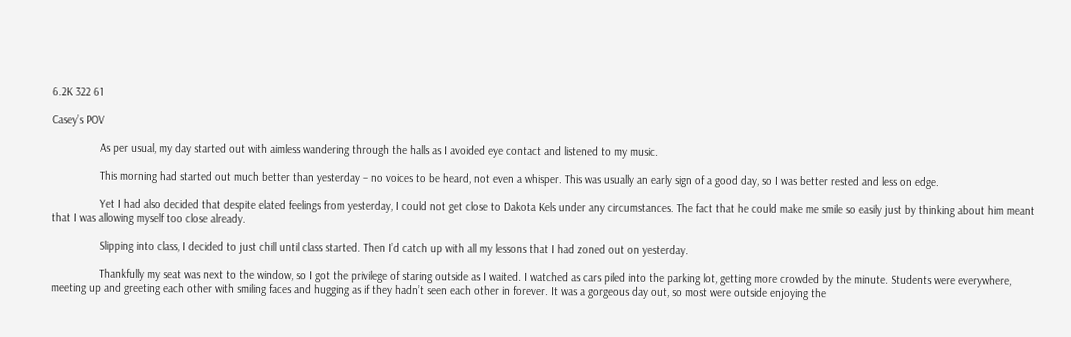6.2K 322 61

Casey’s POV

                As per usual, my day started out with aimless wandering through the halls as I avoided eye contact and listened to my music.

                This morning had started out much better than yesterday – no voices to be heard, not even a whisper. This was usually an early sign of a good day, so I was better rested and less on edge.

                Yet I had also decided that despite elated feelings from yesterday, I could not get close to Dakota Kels under any circumstances. The fact that he could make me smile so easily just by thinking about him meant that I was allowing myself too close already.

                Slipping into class, I decided to just chill until class started. Then I’d catch up with all my lessons that I had zoned out on yesterday.

                Thankfully my seat was next to the window, so I got the privilege of staring outside as I waited. I watched as cars piled into the parking lot, getting more crowded by the minute. Students were everywhere, meeting up and greeting each other with smiling faces and hugging as if they hadn’t seen each other in forever. It was a gorgeous day out, so most were outside enjoying the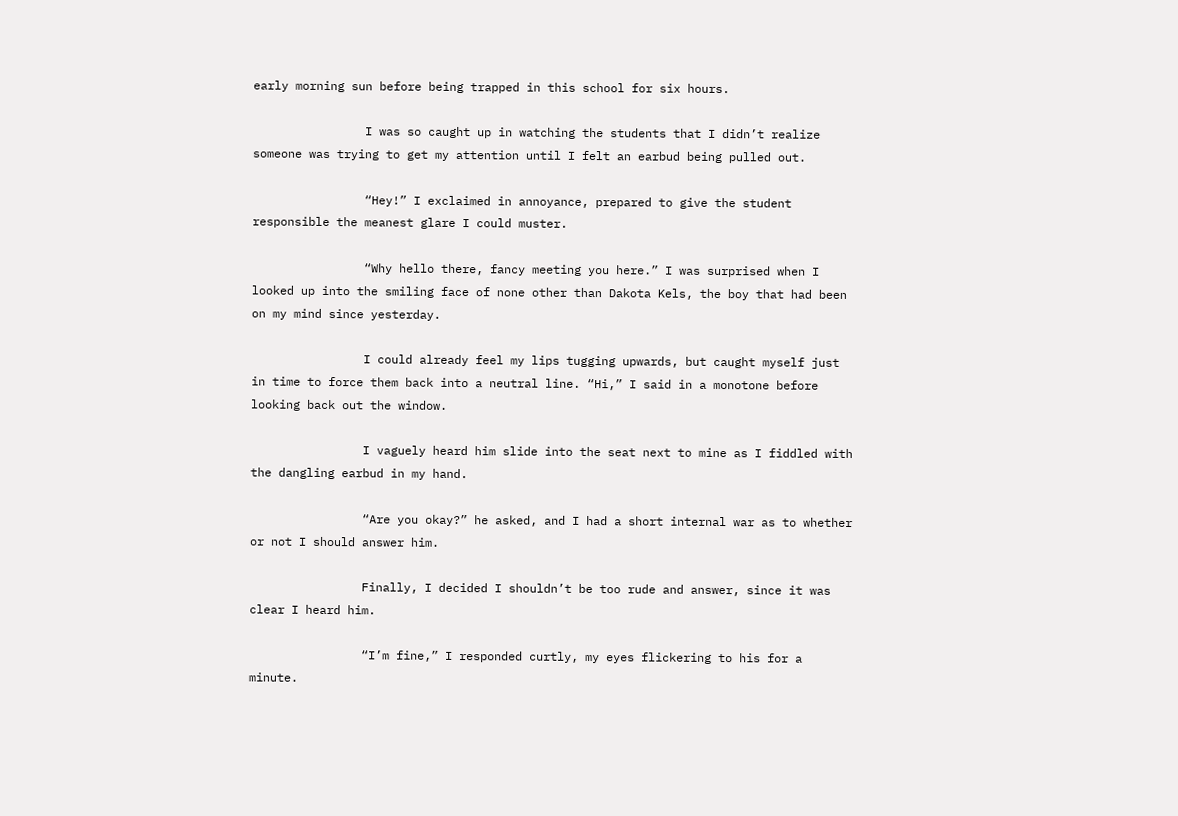early morning sun before being trapped in this school for six hours.

                I was so caught up in watching the students that I didn’t realize someone was trying to get my attention until I felt an earbud being pulled out.

                “Hey!” I exclaimed in annoyance, prepared to give the student responsible the meanest glare I could muster.

                “Why hello there, fancy meeting you here.” I was surprised when I looked up into the smiling face of none other than Dakota Kels, the boy that had been on my mind since yesterday.

                I could already feel my lips tugging upwards, but caught myself just in time to force them back into a neutral line. “Hi,” I said in a monotone before looking back out the window.

                I vaguely heard him slide into the seat next to mine as I fiddled with the dangling earbud in my hand.

                “Are you okay?” he asked, and I had a short internal war as to whether or not I should answer him.

                Finally, I decided I shouldn’t be too rude and answer, since it was clear I heard him.

                “I’m fine,” I responded curtly, my eyes flickering to his for a minute.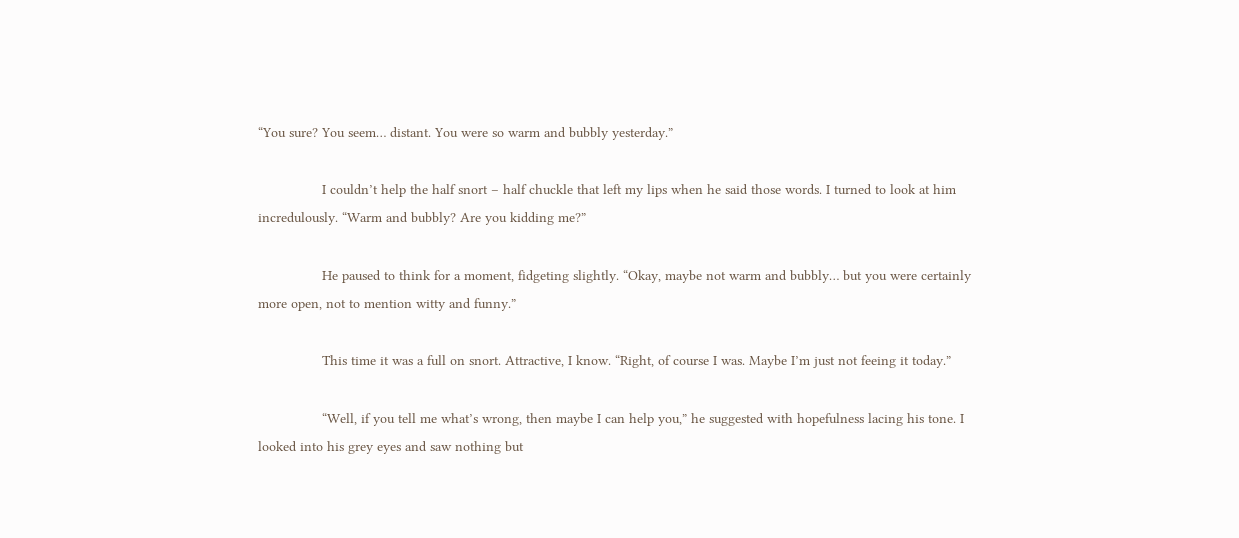“You sure? You seem… distant. You were so warm and bubbly yesterday.”

                I couldn’t help the half snort – half chuckle that left my lips when he said those words. I turned to look at him incredulously. “Warm and bubbly? Are you kidding me?”

                He paused to think for a moment, fidgeting slightly. “Okay, maybe not warm and bubbly… but you were certainly more open, not to mention witty and funny.”

                This time it was a full on snort. Attractive, I know. “Right, of course I was. Maybe I’m just not feeing it today.”

                “Well, if you tell me what’s wrong, then maybe I can help you,” he suggested with hopefulness lacing his tone. I looked into his grey eyes and saw nothing but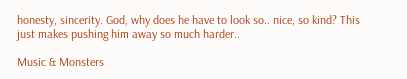honesty, sincerity. God, why does he have to look so.. nice, so kind? This just makes pushing him away so much harder..

Music & Monsters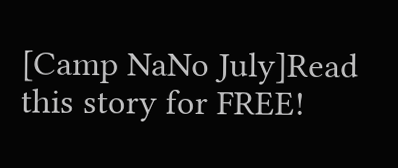[Camp NaNo July]Read this story for FREE!